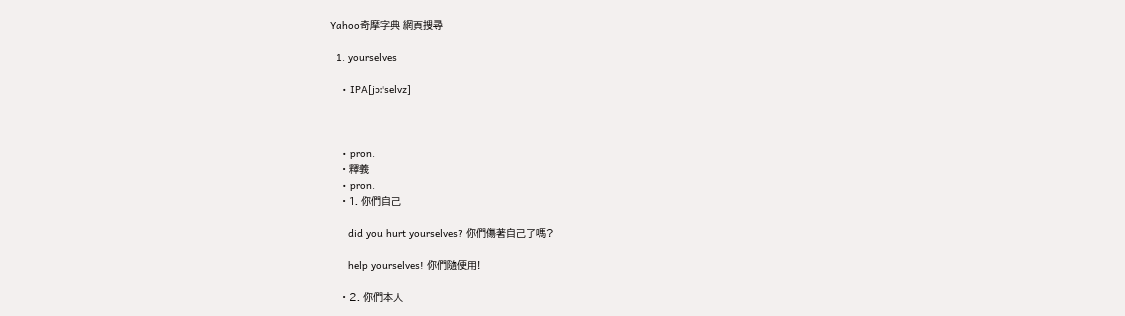Yahoo奇摩字典 網頁搜尋

  1. yourselves

    • IPA[jɔːˈselvz]



    • pron.
    • 釋義
    • pron.
    • 1. 你們自己

      did you hurt yourselves? 你們傷著自己了嗎?

      help yourselves! 你們隨便用!

    • 2. 你們本人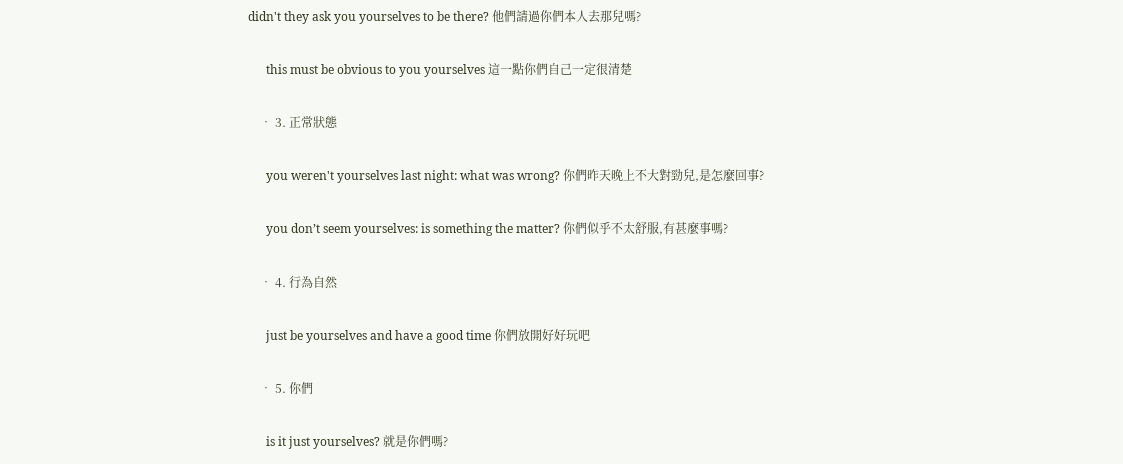didn't they ask you yourselves to be there? 他們請過你們本人去那兒嗎?

      this must be obvious to you yourselves 這一點你們自己一定很清楚

    • 3. 正常狀態

      you weren't yourselves last night: what was wrong? 你們昨天晚上不大對勁兒,是怎麼回事?

      you don’t seem yourselves: is something the matter? 你們似乎不太舒服,有甚麼事嗎?

    • 4. 行為自然

      just be yourselves and have a good time 你們放開好好玩吧

    • 5. 你們

      is it just yourselves? 就是你們嗎?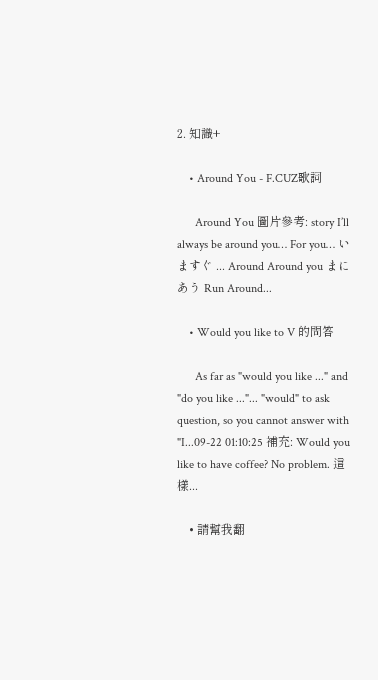2. 知識+

    • Around You - F.CUZ歌詞

      Around You 圖片參考: story I’ll always be around you… For you… いますぐ ... Around Around you まにあう Run Around...

    • Would you like to V 的問答

      As far as "would you like ..." and "do you like ..."... "would" to ask question, so you cannot answer with "I...09-22 01:10:25 補充: Would you like to have coffee? No problem. 這樣...

    • 請幫我翻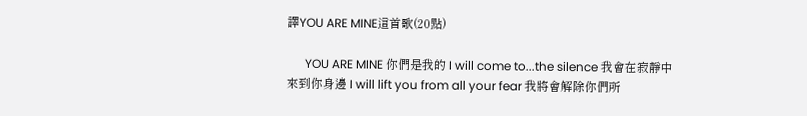譯YOU ARE MINE這首歌(20點)

      YOU ARE MINE 你們是我的 I will come to...the silence 我會在寂靜中來到你身邊 I will lift you from all your fear 我將會解除你們所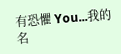有恐懼 You...我的名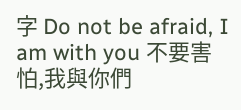字 Do not be afraid, I am with you 不要害怕,我與你們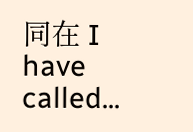同在 I have called...